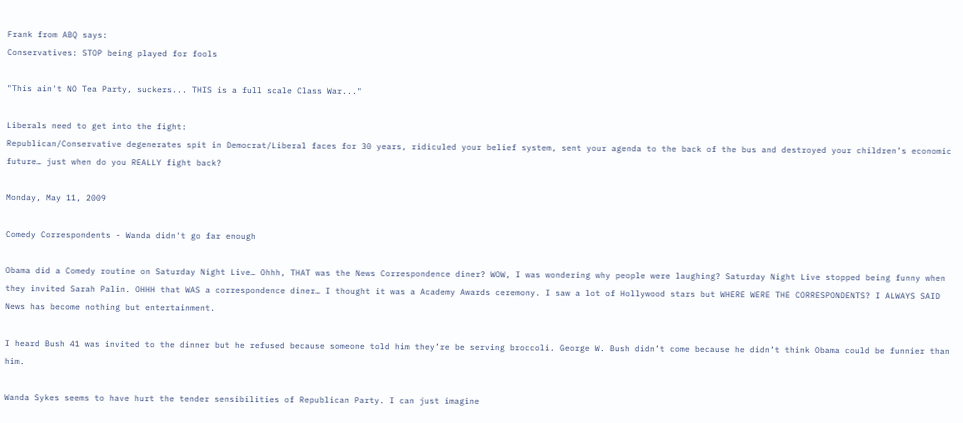Frank from ABQ says:
Conservatives: STOP being played for fools

"This ain't NO Tea Party, suckers... THIS is a full scale Class War..."

Liberals need to get into the fight:
Republican/Conservative degenerates spit in Democrat/Liberal faces for 30 years, ridiculed your belief system, sent your agenda to the back of the bus and destroyed your children’s economic future… just when do you REALLY fight back?

Monday, May 11, 2009

Comedy Correspondents - Wanda didn't go far enough

Obama did a Comedy routine on Saturday Night Live… Ohhh, THAT was the News Correspondence diner? WOW, I was wondering why people were laughing? Saturday Night Live stopped being funny when they invited Sarah Palin. OHHH that WAS a correspondence diner… I thought it was a Academy Awards ceremony. I saw a lot of Hollywood stars but WHERE WERE THE CORRESPONDENTS? I ALWAYS SAID News has become nothing but entertainment.

I heard Bush 41 was invited to the dinner but he refused because someone told him they’re be serving broccoli. George W. Bush didn’t come because he didn’t think Obama could be funnier than him.

Wanda Sykes seems to have hurt the tender sensibilities of Republican Party. I can just imagine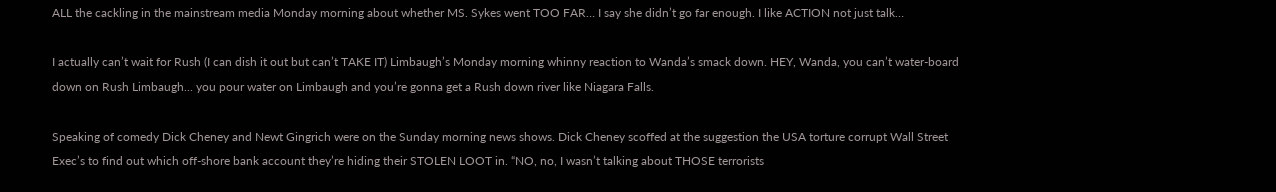ALL the cackling in the mainstream media Monday morning about whether MS. Sykes went TOO FAR… I say she didn’t go far enough. I like ACTION not just talk…

I actually can’t wait for Rush (I can dish it out but can’t TAKE IT) Limbaugh’s Monday morning whinny reaction to Wanda’s smack down. HEY, Wanda, you can’t water-board down on Rush Limbaugh... you pour water on Limbaugh and you’re gonna get a Rush down river like Niagara Falls.

Speaking of comedy Dick Cheney and Newt Gingrich were on the Sunday morning news shows. Dick Cheney scoffed at the suggestion the USA torture corrupt Wall Street Exec’s to find out which off-shore bank account they’re hiding their STOLEN LOOT in. “NO, no, I wasn’t talking about THOSE terrorists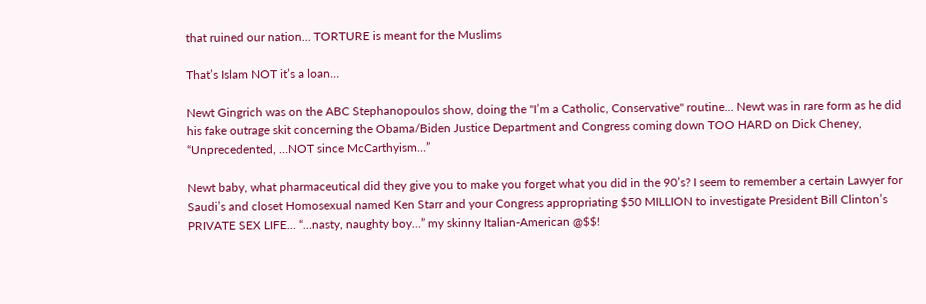that ruined our nation… TORTURE is meant for the Muslims

That’s Islam NOT it’s a loan…

Newt Gingrich was on the ABC Stephanopoulos show, doing the "I’m a Catholic, Conservative" routine… Newt was in rare form as he did his fake outrage skit concerning the Obama/Biden Justice Department and Congress coming down TOO HARD on Dick Cheney, “Unprecedented, …NOT since McCarthyism…”

Newt baby, what pharmaceutical did they give you to make you forget what you did in the 90’s? I seem to remember a certain Lawyer for Saudi’s and closet Homosexual named Ken Starr and your Congress appropriating $50 MILLION to investigate President Bill Clinton’s PRIVATE SEX LIFE… “…nasty, naughty boy…” my skinny Italian-American @$$!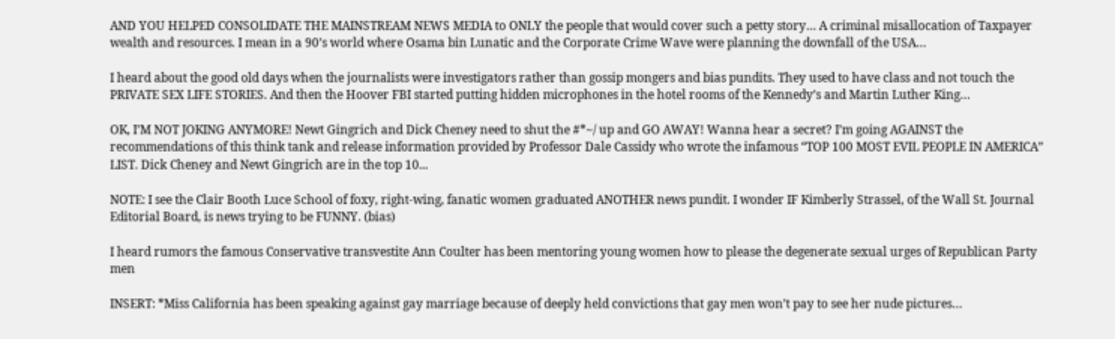AND YOU HELPED CONSOLIDATE THE MAINSTREAM NEWS MEDIA to ONLY the people that would cover such a petty story… A criminal misallocation of Taxpayer wealth and resources. I mean in a 90’s world where Osama bin Lunatic and the Corporate Crime Wave were planning the downfall of the USA…

I heard about the good old days when the journalists were investigators rather than gossip mongers and bias pundits. They used to have class and not touch the PRIVATE SEX LIFE STORIES. And then the Hoover FBI started putting hidden microphones in the hotel rooms of the Kennedy’s and Martin Luther King…

OK, I’M NOT JOKING ANYMORE! Newt Gingrich and Dick Cheney need to shut the #*~/ up and GO AWAY! Wanna hear a secret? I’m going AGAINST the recommendations of this think tank and release information provided by Professor Dale Cassidy who wrote the infamous “TOP 100 MOST EVIL PEOPLE IN AMERICA” LIST. Dick Cheney and Newt Gingrich are in the top 10...

NOTE: I see the Clair Booth Luce School of foxy, right-wing, fanatic women graduated ANOTHER news pundit. I wonder IF Kimberly Strassel, of the Wall St. Journal Editorial Board, is news trying to be FUNNY. (bias)

I heard rumors the famous Conservative transvestite Ann Coulter has been mentoring young women how to please the degenerate sexual urges of Republican Party men

INSERT: *Miss California has been speaking against gay marriage because of deeply held convictions that gay men won’t pay to see her nude pictures…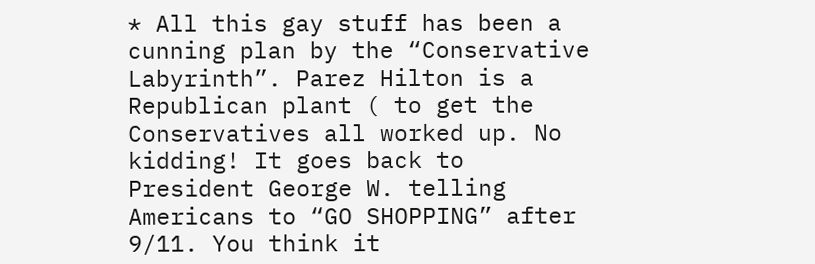* All this gay stuff has been a cunning plan by the “Conservative Labyrinth”. Parez Hilton is a Republican plant ( to get the Conservatives all worked up. No kidding! It goes back to President George W. telling Americans to “GO SHOPPING” after 9/11. You think it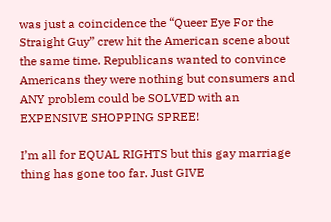was just a coincidence the “Queer Eye For the Straight Guy” crew hit the American scene about the same time. Republicans wanted to convince Americans they were nothing but consumers and ANY problem could be SOLVED with an EXPENSIVE SHOPPING SPREE!

I’m all for EQUAL RIGHTS but this gay marriage thing has gone too far. Just GIVE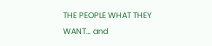THE PEOPLE WHAT THEY WANT… and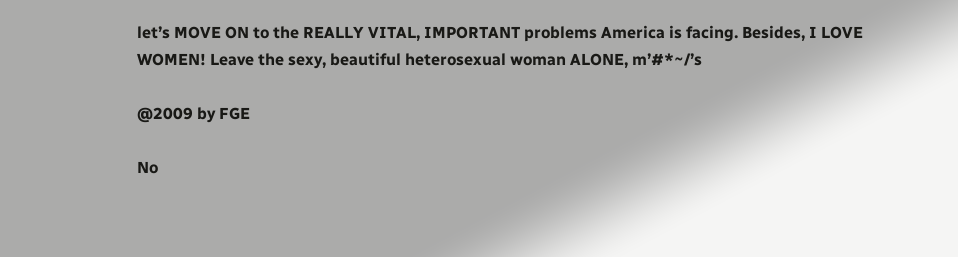let’s MOVE ON to the REALLY VITAL, IMPORTANT problems America is facing. Besides, I LOVE WOMEN! Leave the sexy, beautiful heterosexual woman ALONE, m’#*~/’s

@2009 by FGE

No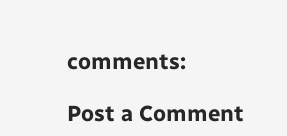comments:

Post a Comment